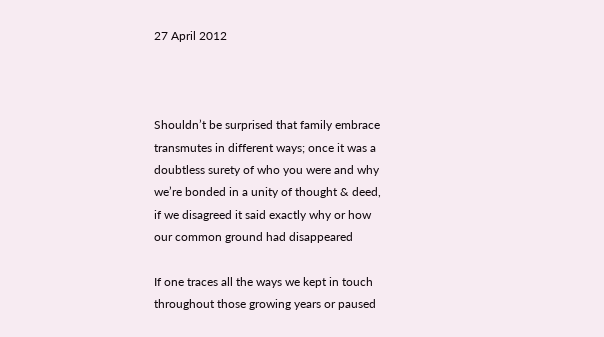27 April 2012



Shouldn’t be surprised that family embrace
transmutes in different ways; once it was a
doubtless surety of who you were and why
we’re bonded in a unity of thought & deed,
if we disagreed it said exactly why or how
our common ground had disappeared

If one traces all the ways we kept in touch
throughout those growing years or paused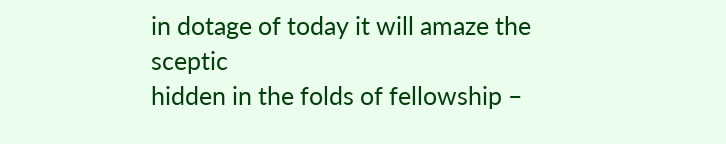in dotage of today it will amaze the sceptic
hidden in the folds of fellowship –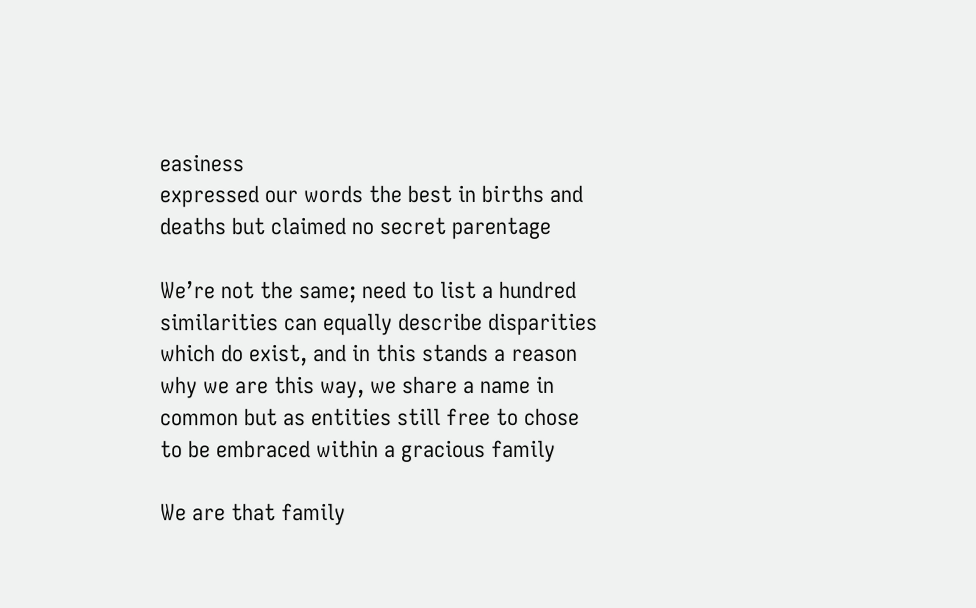easiness
expressed our words the best in births and
deaths but claimed no secret parentage

We’re not the same; need to list a hundred
similarities can equally describe disparities
which do exist, and in this stands a reason
why we are this way, we share a name in
common but as entities still free to chose
to be embraced within a gracious family

We are that family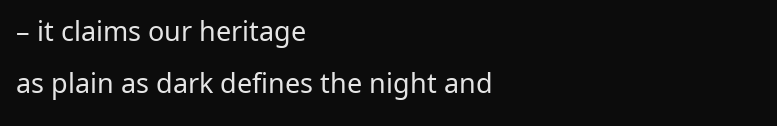– it claims our heritage
as plain as dark defines the night and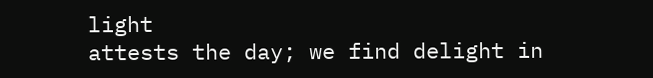light
attests the day; we find delight in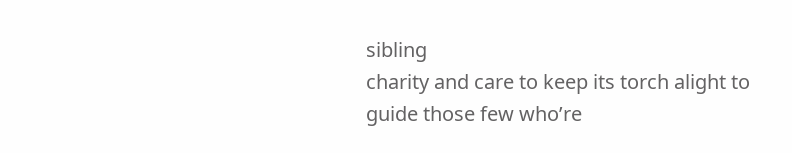sibling
charity and care to keep its torch alight to
guide those few who’re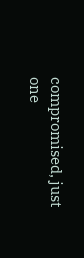compromised, just
one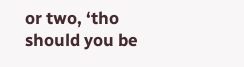or two, ‘tho should you be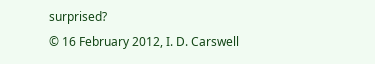surprised?
© 16 February 2012, I. D. Carswell